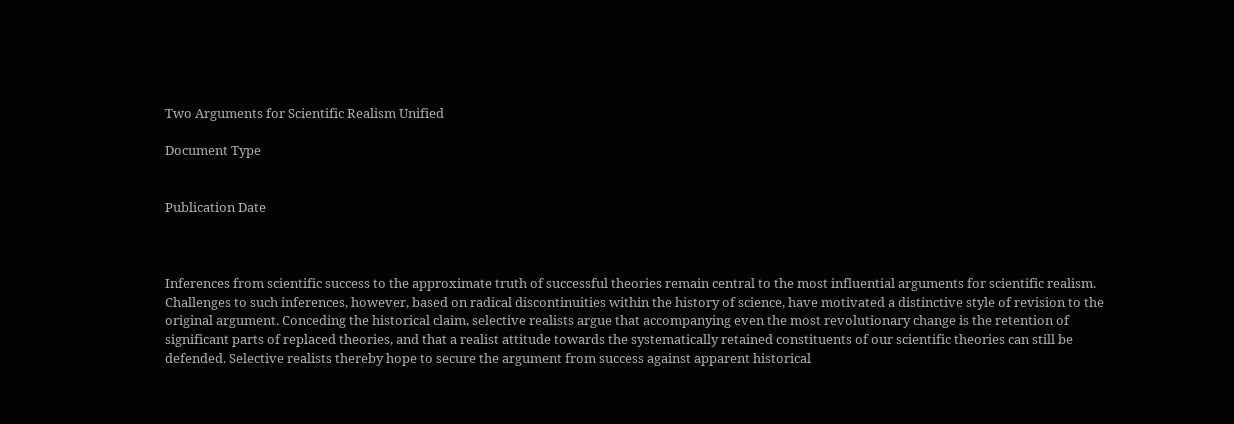Two Arguments for Scientific Realism Unified

Document Type


Publication Date



Inferences from scientific success to the approximate truth of successful theories remain central to the most influential arguments for scientific realism. Challenges to such inferences, however, based on radical discontinuities within the history of science, have motivated a distinctive style of revision to the original argument. Conceding the historical claim, selective realists argue that accompanying even the most revolutionary change is the retention of significant parts of replaced theories, and that a realist attitude towards the systematically retained constituents of our scientific theories can still be defended. Selective realists thereby hope to secure the argument from success against apparent historical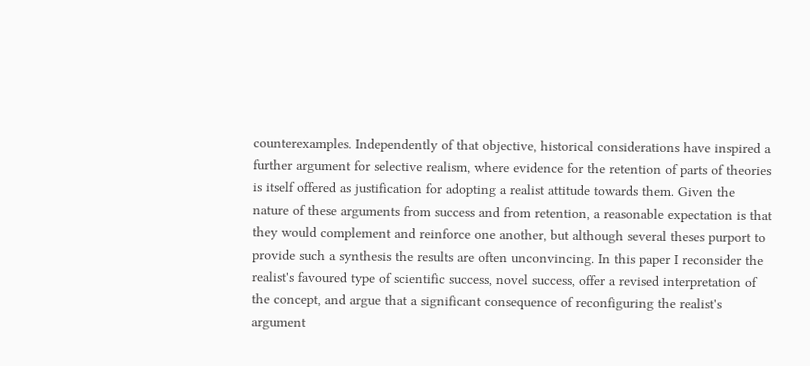counterexamples. Independently of that objective, historical considerations have inspired a further argument for selective realism, where evidence for the retention of parts of theories is itself offered as justification for adopting a realist attitude towards them. Given the nature of these arguments from success and from retention, a reasonable expectation is that they would complement and reinforce one another, but although several theses purport to provide such a synthesis the results are often unconvincing. In this paper I reconsider the realist's favoured type of scientific success, novel success, offer a revised interpretation of the concept, and argue that a significant consequence of reconfiguring the realist's argument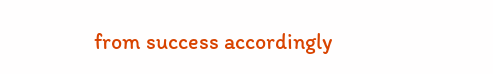from success accordingly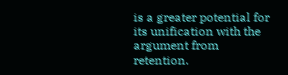is a greater potential for its unification with the argument from retention.